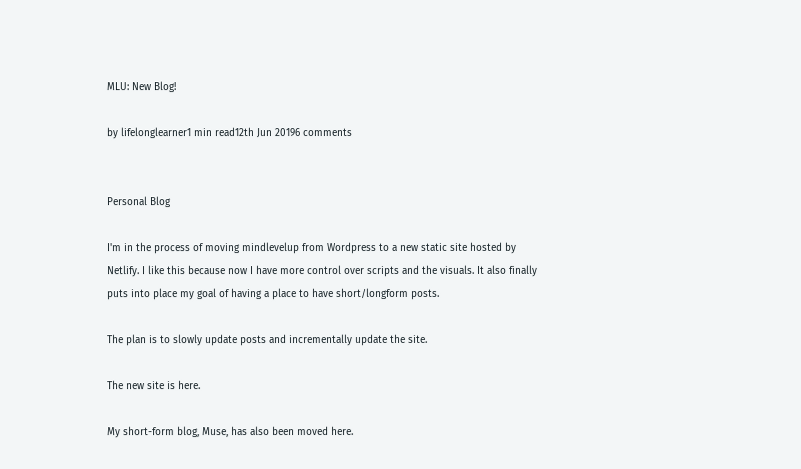MLU: New Blog!

by lifelonglearner1 min read12th Jun 20196 comments


Personal Blog

I'm in the process of moving mindlevelup from Wordpress to a new static site hosted by Netlify. I like this because now I have more control over scripts and the visuals. It also finally puts into place my goal of having a place to have short/longform posts.

The plan is to slowly update posts and incrementally update the site.

The new site is here.

My short-form blog, Muse, has also been moved here.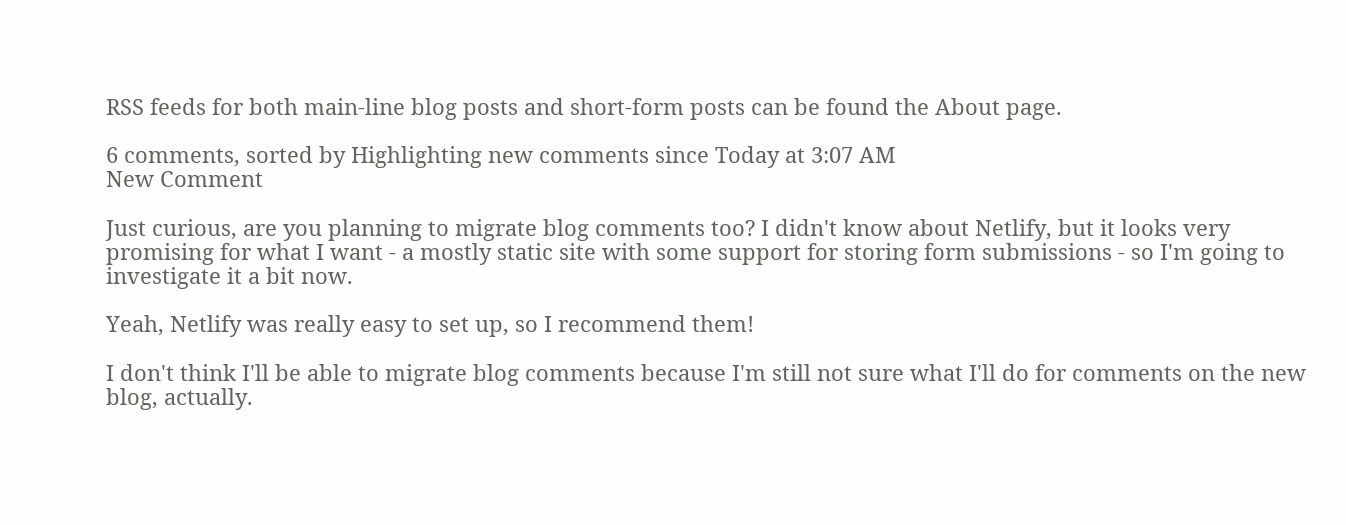RSS feeds for both main-line blog posts and short-form posts can be found the About page.

6 comments, sorted by Highlighting new comments since Today at 3:07 AM
New Comment

Just curious, are you planning to migrate blog comments too? I didn't know about Netlify, but it looks very promising for what I want - a mostly static site with some support for storing form submissions - so I'm going to investigate it a bit now.

Yeah, Netlify was really easy to set up, so I recommend them!

I don't think I'll be able to migrate blog comments because I'm still not sure what I'll do for comments on the new blog, actually.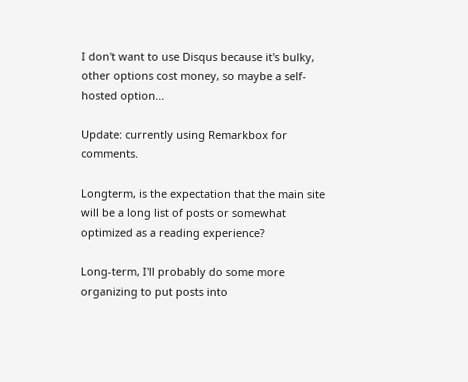I don't want to use Disqus because it's bulky, other options cost money, so maybe a self-hosted option...

Update: currently using Remarkbox for comments.

Longterm, is the expectation that the main site will be a long list of posts or somewhat optimized as a reading experience?

Long-term, I'll probably do some more organizing to put posts into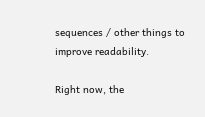sequences / other things to improve readability.

Right now, the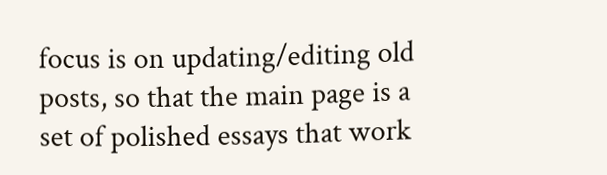focus is on updating/editing old posts, so that the main page is a set of polished essays that work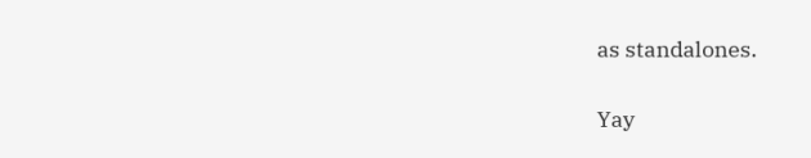as standalones.

Yay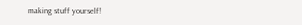making stuff yourself!